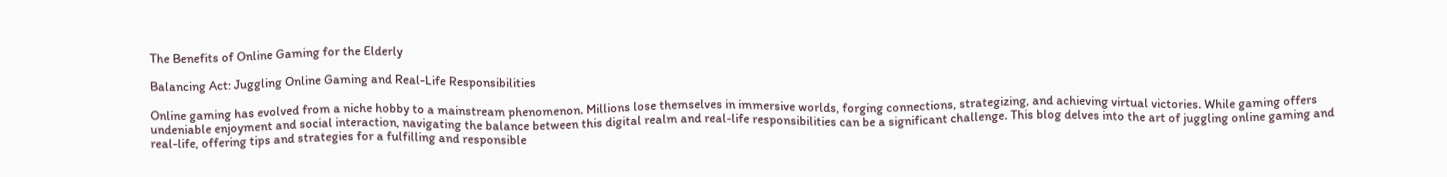The Benefits of Online Gaming for the Elderly

Balancing Act: Juggling Online Gaming and Real-Life Responsibilities

Online gaming has evolved from a niche hobby to a mainstream phenomenon. Millions lose themselves in immersive worlds, forging connections, strategizing, and achieving virtual victories. While gaming offers undeniable enjoyment and social interaction, navigating the balance between this digital realm and real-life responsibilities can be a significant challenge. This blog delves into the art of juggling online gaming and real-life, offering tips and strategies for a fulfilling and responsible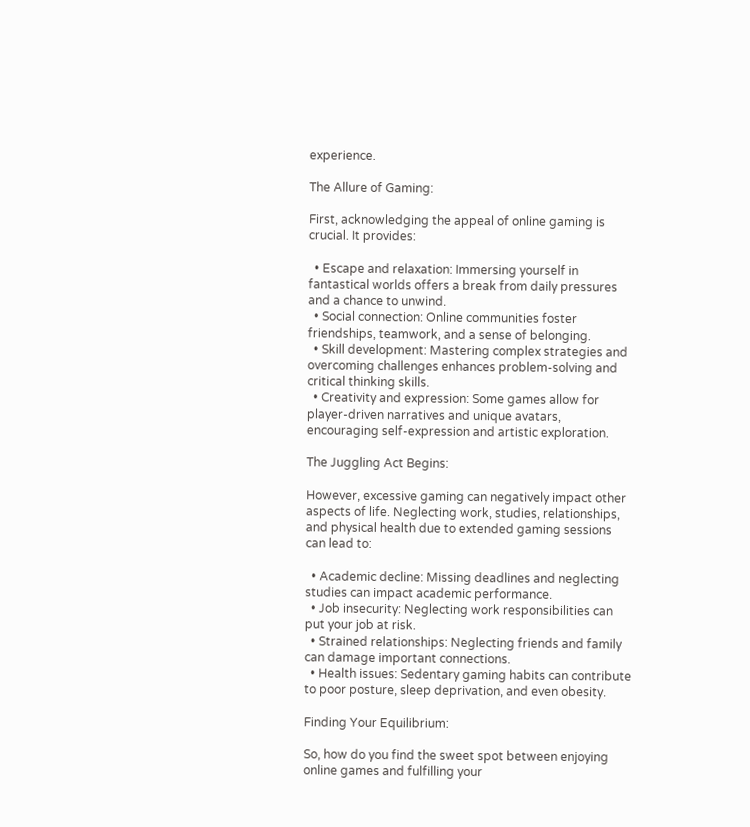experience.

The Allure of Gaming:

First, acknowledging the appeal of online gaming is crucial. It provides:

  • Escape and relaxation: Immersing yourself in fantastical worlds offers a break from daily pressures and a chance to unwind.
  • Social connection: Online communities foster friendships, teamwork, and a sense of belonging.
  • Skill development: Mastering complex strategies and overcoming challenges enhances problem-solving and critical thinking skills.
  • Creativity and expression: Some games allow for player-driven narratives and unique avatars, encouraging self-expression and artistic exploration.

The Juggling Act Begins:

However, excessive gaming can negatively impact other aspects of life. Neglecting work, studies, relationships, and physical health due to extended gaming sessions can lead to:

  • Academic decline: Missing deadlines and neglecting studies can impact academic performance.
  • Job insecurity: Neglecting work responsibilities can put your job at risk.
  • Strained relationships: Neglecting friends and family can damage important connections.
  • Health issues: Sedentary gaming habits can contribute to poor posture, sleep deprivation, and even obesity.

Finding Your Equilibrium:

So, how do you find the sweet spot between enjoying online games and fulfilling your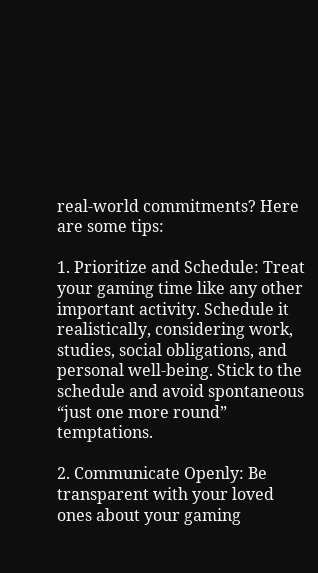real-world commitments? Here are some tips:

1. Prioritize and Schedule: Treat your gaming time like any other important activity. Schedule it realistically, considering work, studies, social obligations, and personal well-being. Stick to the schedule and avoid spontaneous “just one more round” temptations.

2. Communicate Openly: Be transparent with your loved ones about your gaming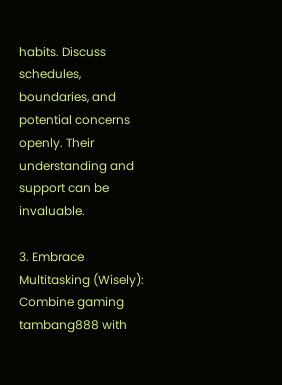habits. Discuss schedules, boundaries, and potential concerns openly. Their understanding and support can be invaluable.

3. Embrace Multitasking (Wisely): Combine gaming  tambang888 with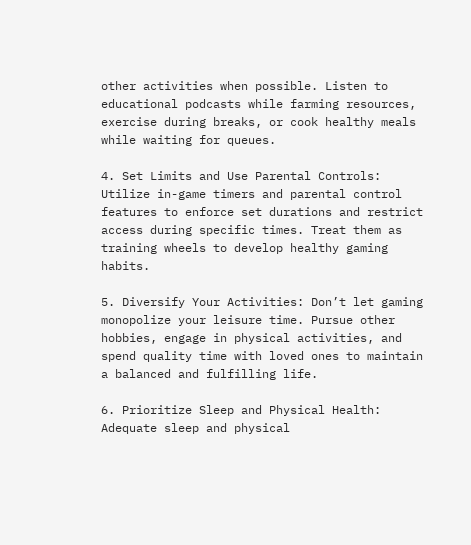other activities when possible. Listen to educational podcasts while farming resources, exercise during breaks, or cook healthy meals while waiting for queues.

4. Set Limits and Use Parental Controls: Utilize in-game timers and parental control features to enforce set durations and restrict access during specific times. Treat them as training wheels to develop healthy gaming habits.

5. Diversify Your Activities: Don’t let gaming monopolize your leisure time. Pursue other hobbies, engage in physical activities, and spend quality time with loved ones to maintain a balanced and fulfilling life.

6. Prioritize Sleep and Physical Health: Adequate sleep and physical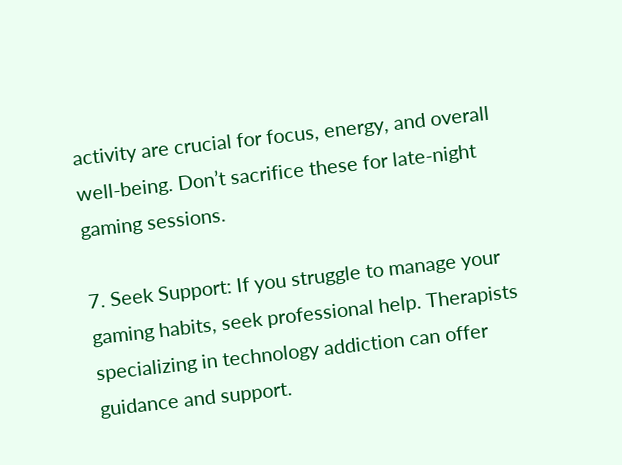activity are crucial for focus, energy, and overall well-being. Don’t sacrifice these for late-night gaming sessions.

7. Seek Support: If you struggle to manage your gaming habits, seek professional help. Therapists specializing in technology addiction can offer guidance and support.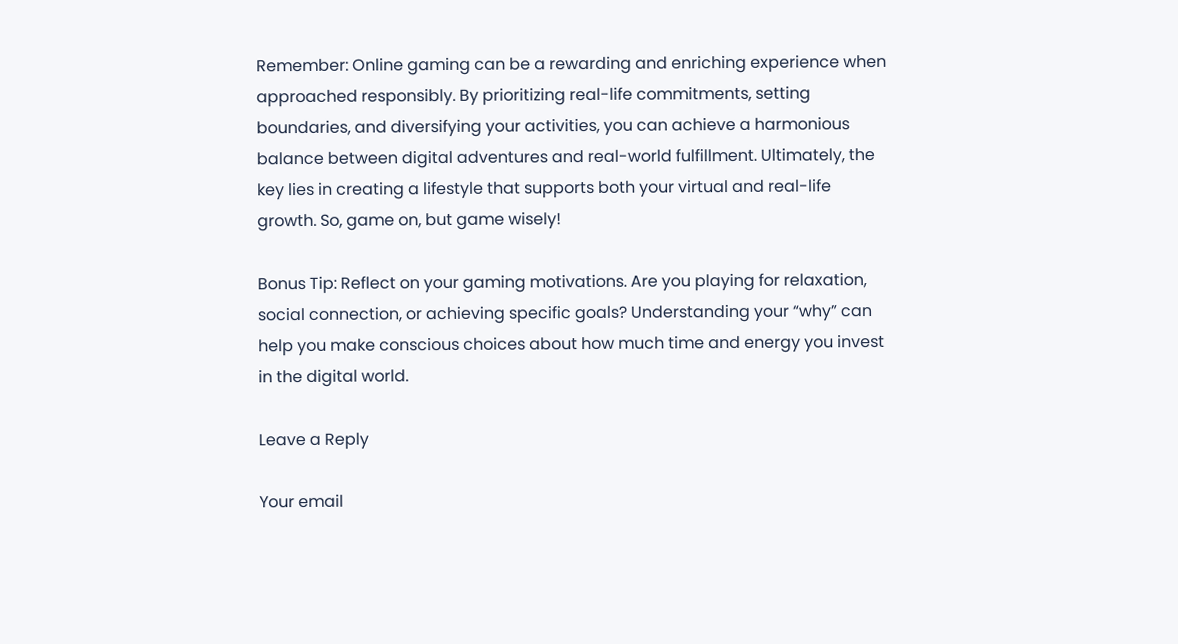Remember: Online gaming can be a rewarding and enriching experience when approached responsibly. By prioritizing real-life commitments, setting boundaries, and diversifying your activities, you can achieve a harmonious balance between digital adventures and real-world fulfillment. Ultimately, the key lies in creating a lifestyle that supports both your virtual and real-life growth. So, game on, but game wisely!

Bonus Tip: Reflect on your gaming motivations. Are you playing for relaxation, social connection, or achieving specific goals? Understanding your “why” can help you make conscious choices about how much time and energy you invest in the digital world.

Leave a Reply

Your email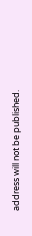address will not be published.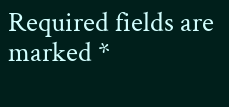Required fields are marked *